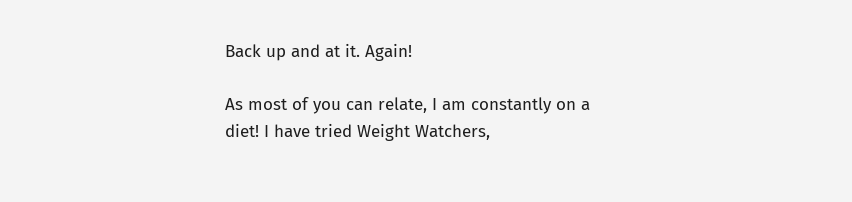Back up and at it. Again!

As most of you can relate, I am constantly on a diet! I have tried Weight Watchers,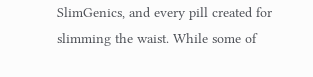SlimGenics, and every pill created for slimming the waist. While some of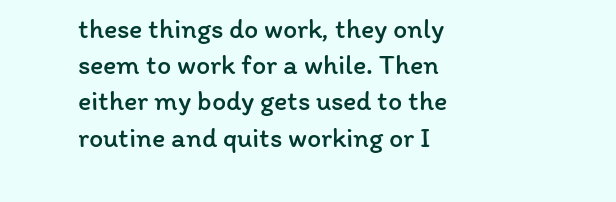these things do work, they only seem to work for a while. Then either my body gets used to the routine and quits working or I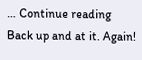… Continue reading Back up and at it. Again!